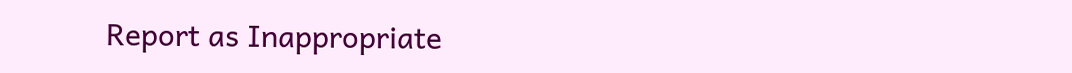Report as Inappropriate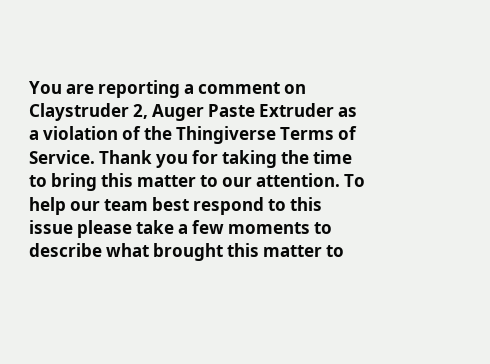You are reporting a comment on Claystruder 2, Auger Paste Extruder as a violation of the Thingiverse Terms of Service. Thank you for taking the time to bring this matter to our attention. To help our team best respond to this issue please take a few moments to describe what brought this matter to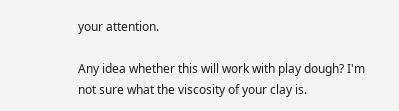your attention.

Any idea whether this will work with play dough? I'm not sure what the viscosity of your clay is.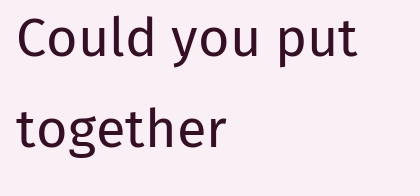Could you put together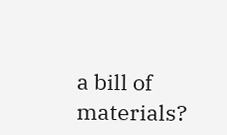a bill of materials?